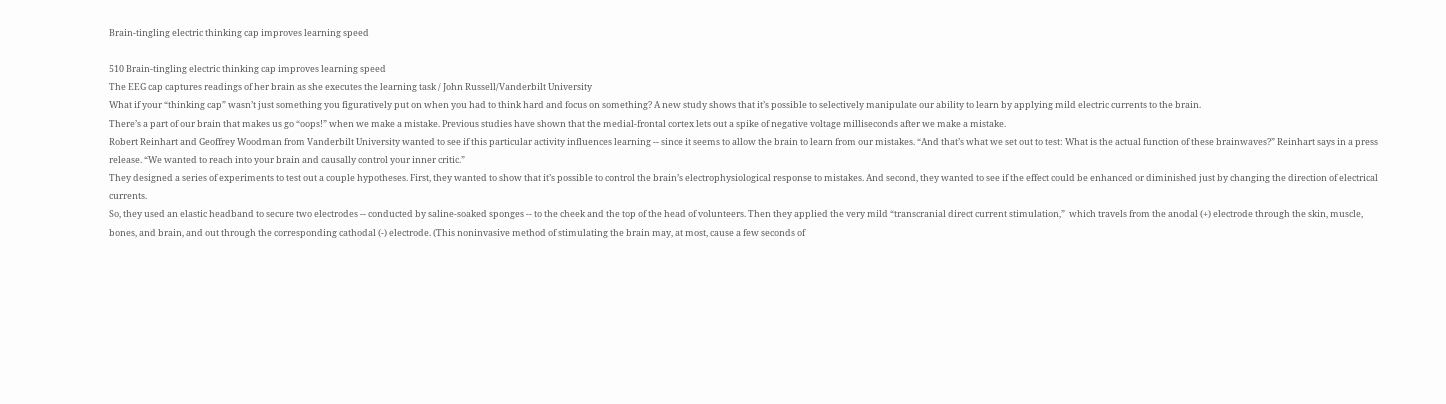Brain-tingling electric thinking cap improves learning speed

510 Brain-tingling electric thinking cap improves learning speed
The EEG cap captures readings of her brain as she executes the learning task / John Russell/Vanderbilt University
What if your “thinking cap” wasn’t just something you figuratively put on when you had to think hard and focus on something? A new study shows that it’s possible to selectively manipulate our ability to learn by applying mild electric currents to the brain.
There’s a part of our brain that makes us go “oops!” when we make a mistake. Previous studies have shown that the medial-frontal cortex lets out a spike of negative voltage milliseconds after we make a mistake.
Robert Reinhart and Geoffrey Woodman from Vanderbilt University wanted to see if this particular activity influences learning -- since it seems to allow the brain to learn from our mistakes. “And that’s what we set out to test: What is the actual function of these brainwaves?” Reinhart says in a press release. “We wanted to reach into your brain and causally control your inner critic.”
They designed a series of experiments to test out a couple hypotheses. First, they wanted to show that it’s possible to control the brain’s electrophysiological response to mistakes. And second, they wanted to see if the effect could be enhanced or diminished just by changing the direction of electrical currents.
So, they used an elastic headband to secure two electrodes -- conducted by saline-soaked sponges -- to the cheek and the top of the head of volunteers. Then they applied the very mild “transcranial direct current stimulation,”  which travels from the anodal (+) electrode through the skin, muscle, bones, and brain, and out through the corresponding cathodal (-) electrode. (This noninvasive method of stimulating the brain may, at most, cause a few seconds of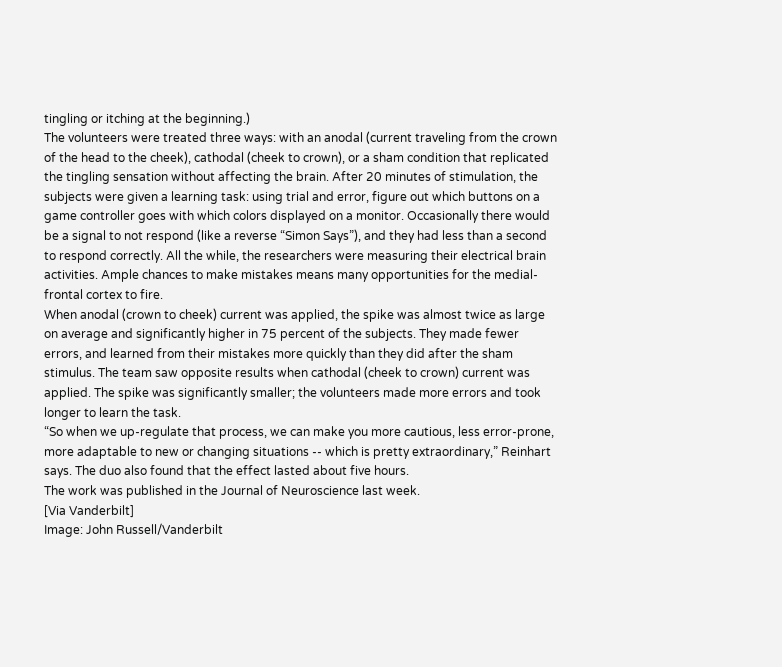tingling or itching at the beginning.)
The volunteers were treated three ways: with an anodal (current traveling from the crown of the head to the cheek), cathodal (cheek to crown), or a sham condition that replicated the tingling sensation without affecting the brain. After 20 minutes of stimulation, the subjects were given a learning task: using trial and error, figure out which buttons on a game controller goes with which colors displayed on a monitor. Occasionally there would be a signal to not respond (like a reverse “Simon Says”), and they had less than a second to respond correctly. All the while, the researchers were measuring their electrical brain activities. Ample chances to make mistakes means many opportunities for the medial-frontal cortex to fire.
When anodal (crown to cheek) current was applied, the spike was almost twice as large on average and significantly higher in 75 percent of the subjects. They made fewer errors, and learned from their mistakes more quickly than they did after the sham stimulus. The team saw opposite results when cathodal (cheek to crown) current was applied. The spike was significantly smaller; the volunteers made more errors and took longer to learn the task.
“So when we up-regulate that process, we can make you more cautious, less error-prone, more adaptable to new or changing situations -- which is pretty extraordinary,” Reinhart says. The duo also found that the effect lasted about five hours.
The work was published in the Journal of Neuroscience last week.
[Via Vanderbilt]
Image: John Russell/Vanderbilt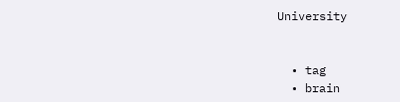University


  • tag
  • brain